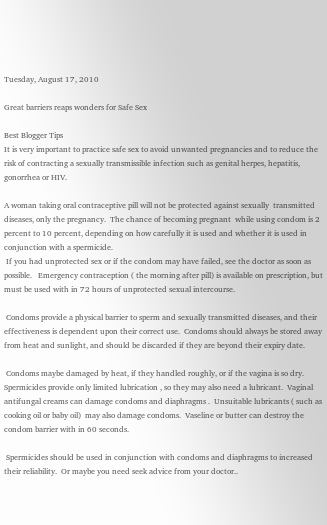Tuesday, August 17, 2010

Great barriers reaps wonders for Safe Sex

Best Blogger Tips
It is very important to practice safe sex to avoid unwanted pregnancies and to reduce the risk of contracting a sexually transmissible infection such as genital herpes, hepatitis, gonorrhea or HIV.

A woman taking oral contraceptive pill will not be protected against sexually  transmitted diseases, only the pregnancy.  The chance of becoming pregnant  while using condom is 2 percent to 10 percent, depending on how carefully it is used and whether it is used in conjunction with a spermicide.
 If you had unprotected sex or if the condom may have failed, see the doctor as soon as possible.   Emergency contraception ( the morning after pill) is available on prescription, but must be used with in 72 hours of unprotected sexual intercourse.

 Condoms provide a physical barrier to sperm and sexually transmitted diseases, and their effectiveness is dependent upon their correct use.  Condoms should always be stored away from heat and sunlight, and should be discarded if they are beyond their expiry date.

 Condoms maybe damaged by heat, if they handled roughly, or if the vagina is so dry.   Spermicides provide only limited lubrication , so they may also need a lubricant.  Vaginal antifungal creams can damage condoms and diaphragms .  Unsuitable lubricants ( such as cooking oil or baby oil)  may also damage condoms.  Vaseline or butter can destroy the condom barrier with in 60 seconds.

 Spermicides should be used in conjunction with condoms and diaphragms to increased their reliability.  Or maybe you need seek advice from your doctor..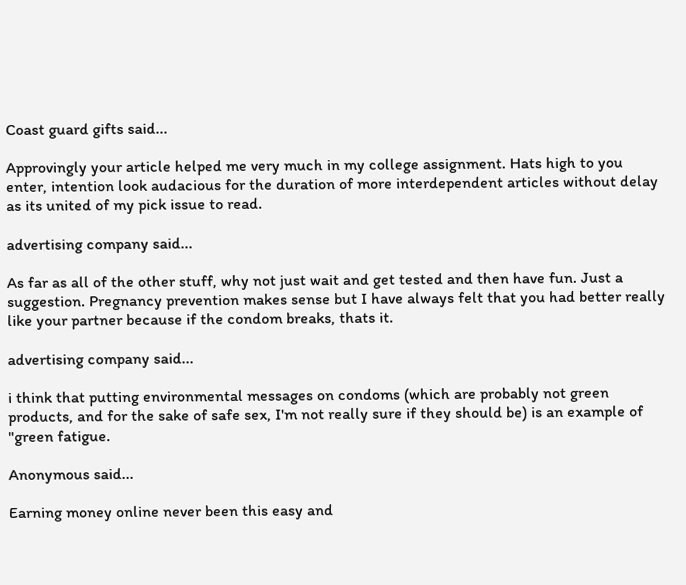Coast guard gifts said...

Approvingly your article helped me very much in my college assignment. Hats high to you enter, intention look audacious for the duration of more interdependent articles without delay as its united of my pick issue to read.

advertising company said...

As far as all of the other stuff, why not just wait and get tested and then have fun. Just a suggestion. Pregnancy prevention makes sense but I have always felt that you had better really like your partner because if the condom breaks, thats it.

advertising company said...

i think that putting environmental messages on condoms (which are probably not green products, and for the sake of safe sex, I'm not really sure if they should be) is an example of "green fatigue.

Anonymous said...

Earning money online never been this easy and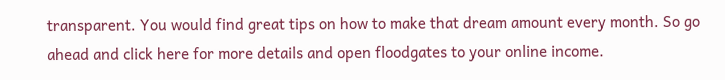transparent. You would find great tips on how to make that dream amount every month. So go ahead and click here for more details and open floodgates to your online income.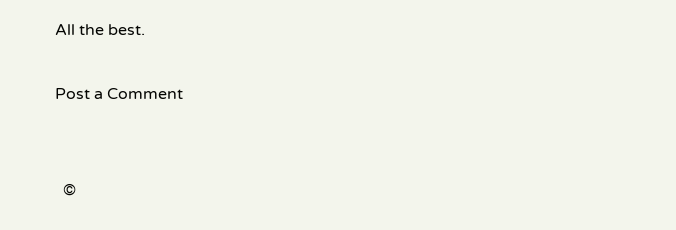All the best.

Post a Comment


  ©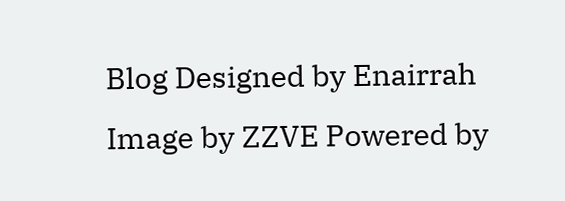Blog Designed by Enairrah Image by ZZVE Powered by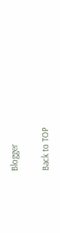Blogger

Back to TOP